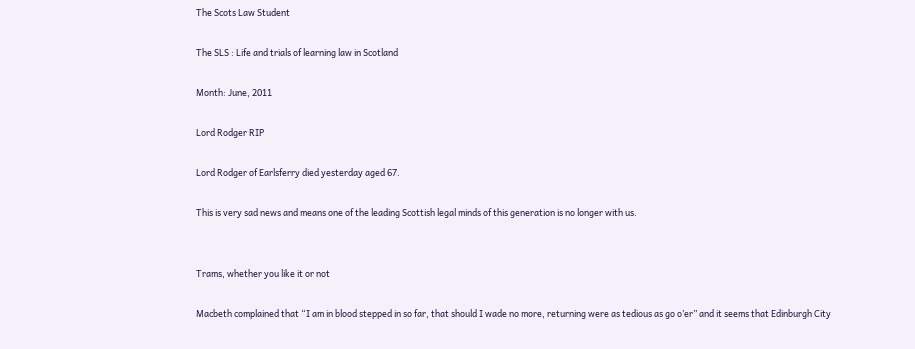The Scots Law Student

The SLS : Life and trials of learning law in Scotland

Month: June, 2011

Lord Rodger RIP

Lord Rodger of Earlsferry died yesterday aged 67.

This is very sad news and means one of the leading Scottish legal minds of this generation is no longer with us.


Trams, whether you like it or not

Macbeth complained that “I am in blood stepped in so far, that should I wade no more, returning were as tedious as go o’er” and it seems that Edinburgh City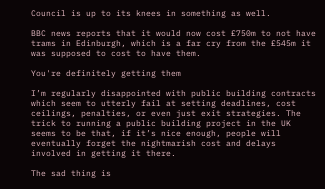Council is up to its knees in something as well.

BBC news reports that it would now cost £750m to not have trams in Edinburgh, which is a far cry from the £545m it was supposed to cost to have them.

You're definitely getting them

I’m regularly disappointed with public building contracts which seem to utterly fail at setting deadlines, cost ceilings, penalties, or even just exit strategies. The trick to running a public building project in the UK seems to be that, if it’s nice enough, people will eventually forget the nightmarish cost and delays involved in getting it there.

The sad thing is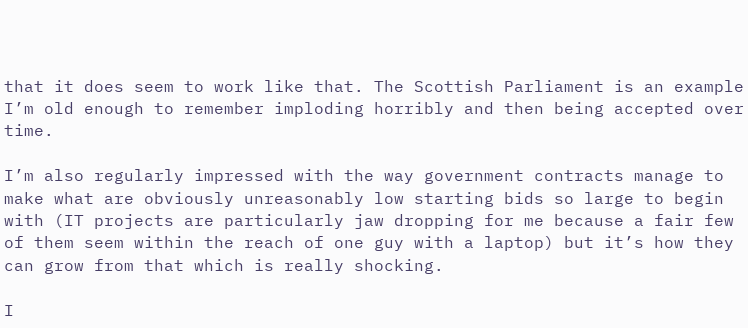that it does seem to work like that. The Scottish Parliament is an example I’m old enough to remember imploding horribly and then being accepted over time.

I’m also regularly impressed with the way government contracts manage to make what are obviously unreasonably low starting bids so large to begin with (IT projects are particularly jaw dropping for me because a fair few of them seem within the reach of one guy with a laptop) but it’s how they can grow from that which is really shocking.

I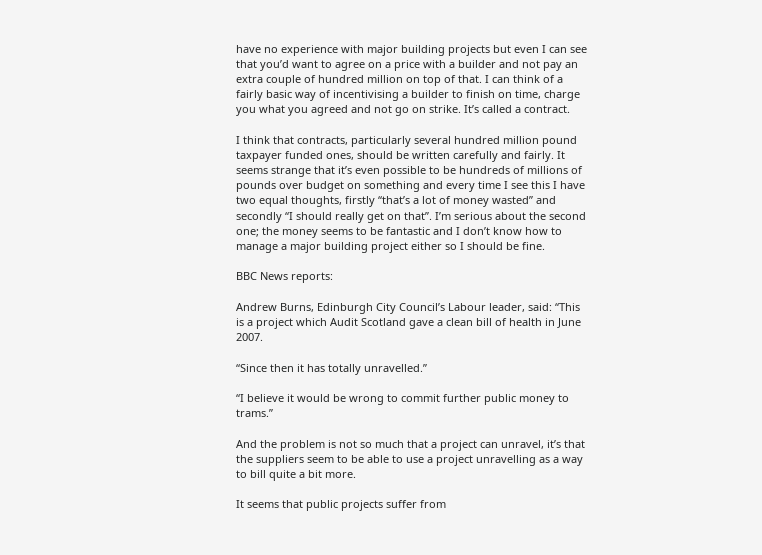have no experience with major building projects but even I can see that you’d want to agree on a price with a builder and not pay an extra couple of hundred million on top of that. I can think of a fairly basic way of incentivising a builder to finish on time, charge you what you agreed and not go on strike. It’s called a contract.

I think that contracts, particularly several hundred million pound taxpayer funded ones, should be written carefully and fairly. It seems strange that it’s even possible to be hundreds of millions of pounds over budget on something and every time I see this I have two equal thoughts, firstly “that’s a lot of money wasted” and secondly “I should really get on that”. I’m serious about the second one; the money seems to be fantastic and I don’t know how to manage a major building project either so I should be fine.

BBC News reports:

Andrew Burns, Edinburgh City Council’s Labour leader, said: “This is a project which Audit Scotland gave a clean bill of health in June 2007.

“Since then it has totally unravelled.”

“I believe it would be wrong to commit further public money to trams.”

And the problem is not so much that a project can unravel, it’s that the suppliers seem to be able to use a project unravelling as a way to bill quite a bit more.

It seems that public projects suffer from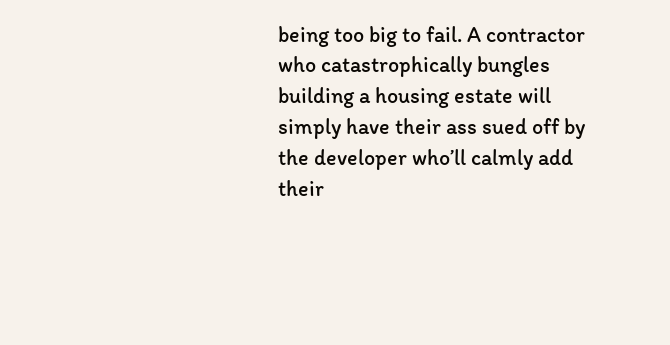being too big to fail. A contractor who catastrophically bungles building a housing estate will simply have their ass sued off by the developer who’ll calmly add their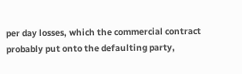per day losses, which the commercial contract probably put onto the defaulting party,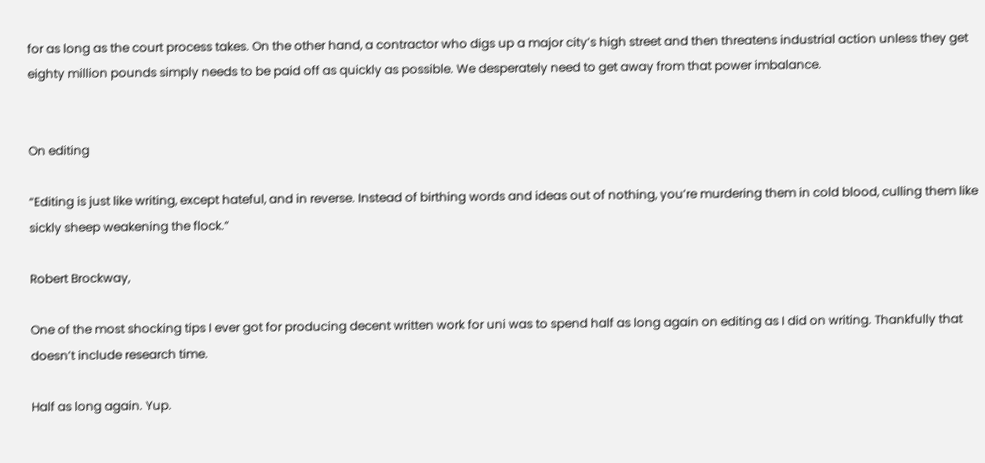for as long as the court process takes. On the other hand, a contractor who digs up a major city’s high street and then threatens industrial action unless they get eighty million pounds simply needs to be paid off as quickly as possible. We desperately need to get away from that power imbalance.


On editing

“Editing is just like writing, except hateful, and in reverse. Instead of birthing words and ideas out of nothing, you’re murdering them in cold blood, culling them like sickly sheep weakening the flock.”

Robert Brockway,

One of the most shocking tips I ever got for producing decent written work for uni was to spend half as long again on editing as I did on writing. Thankfully that doesn’t include research time.

Half as long again. Yup.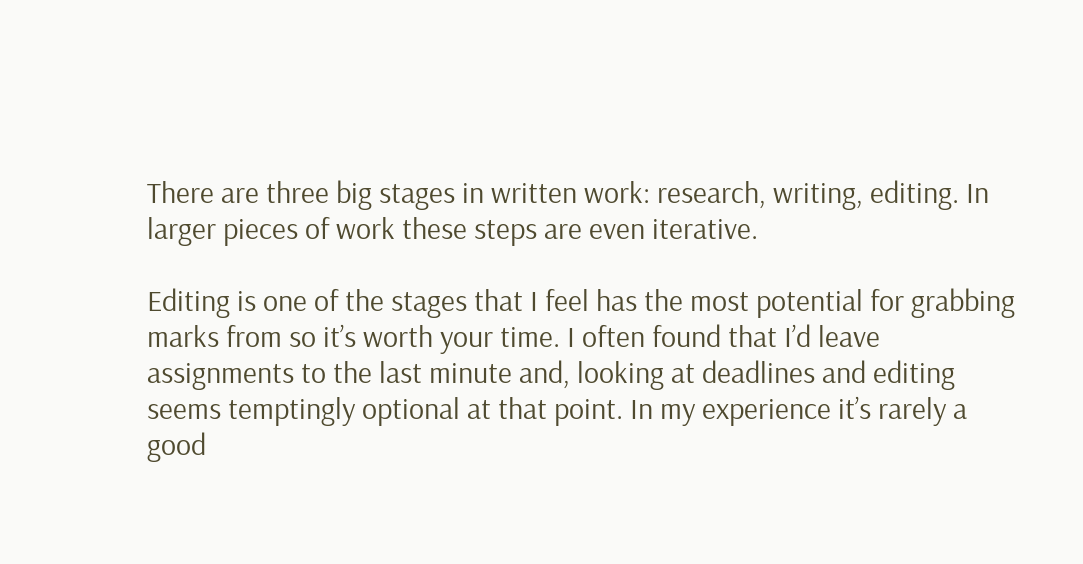There are three big stages in written work: research, writing, editing. In larger pieces of work these steps are even iterative.

Editing is one of the stages that I feel has the most potential for grabbing marks from so it’s worth your time. I often found that I’d leave assignments to the last minute and, looking at deadlines and editing seems temptingly optional at that point. In my experience it’s rarely a good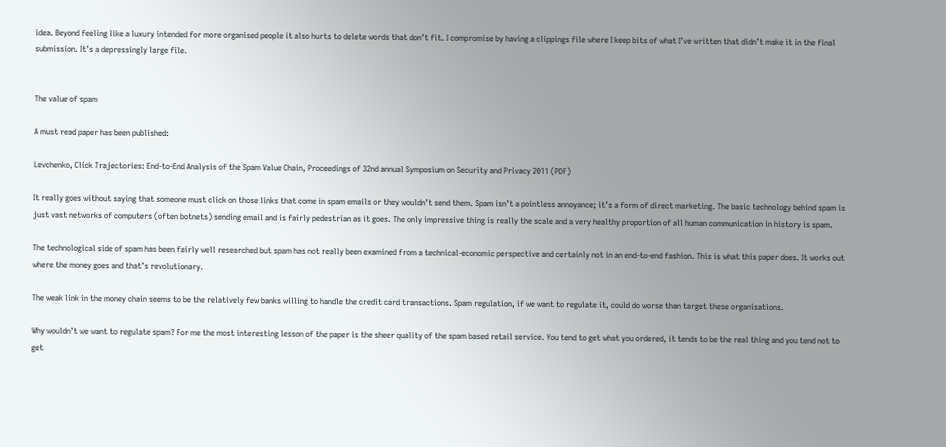idea. Beyond feeling like a luxury intended for more organised people it also hurts to delete words that don’t fit. I compromise by having a clippings file where I keep bits of what I’ve written that didn’t make it in the final submission. It’s a depressingly large file.


The value of spam

A must read paper has been published:

Levchenko, Click Trajectories: End-to-End Analysis of the Spam Value Chain, Proceedings of 32nd annual Symposium on Security and Privacy 2011 (PDF)

It really goes without saying that someone must click on those links that come in spam emails or they wouldn’t send them. Spam isn’t a pointless annoyance; it’s a form of direct marketing. The basic technology behind spam is just vast networks of computers (often botnets) sending email and is fairly pedestrian as it goes. The only impressive thing is really the scale and a very healthy proportion of all human communication in history is spam.

The technological side of spam has been fairly well researched but spam has not really been examined from a technical-economic perspective and certainly not in an end-to-end fashion. This is what this paper does. It works out where the money goes and that’s revolutionary.

The weak link in the money chain seems to be the relatively few banks willing to handle the credit card transactions. Spam regulation, if we want to regulate it, could do worse than target these organisations.

Why wouldn’t we want to regulate spam? For me the most interesting lesson of the paper is the sheer quality of the spam based retail service. You tend to get what you ordered, it tends to be the real thing and you tend not to get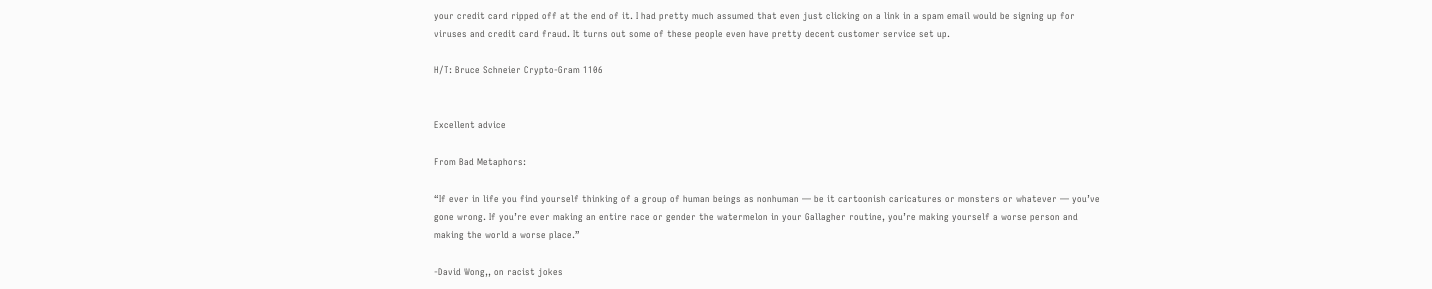your credit card ripped off at the end of it. I had pretty much assumed that even just clicking on a link in a spam email would be signing up for viruses and credit card fraud. It turns out some of these people even have pretty decent customer service set up.

H/T: Bruce Schneier Crypto-Gram 1106


Excellent advice

From Bad Metaphors:

“If ever in life you find yourself thinking of a group of human beings as nonhuman — be it cartoonish caricatures or monsters or whatever — you’ve gone wrong. If you’re ever making an entire race or gender the watermelon in your Gallagher routine, you’re making yourself a worse person and making the world a worse place.”

-David Wong,, on racist jokes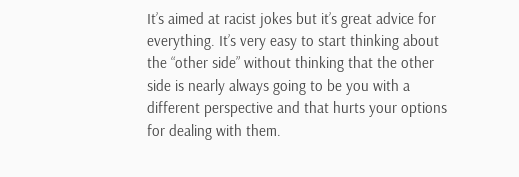It’s aimed at racist jokes but it’s great advice for everything. It’s very easy to start thinking about the “other side” without thinking that the other side is nearly always going to be you with a different perspective and that hurts your options for dealing with them.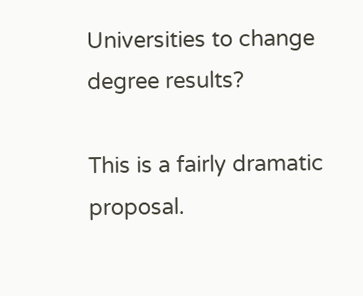Universities to change degree results?

This is a fairly dramatic proposal.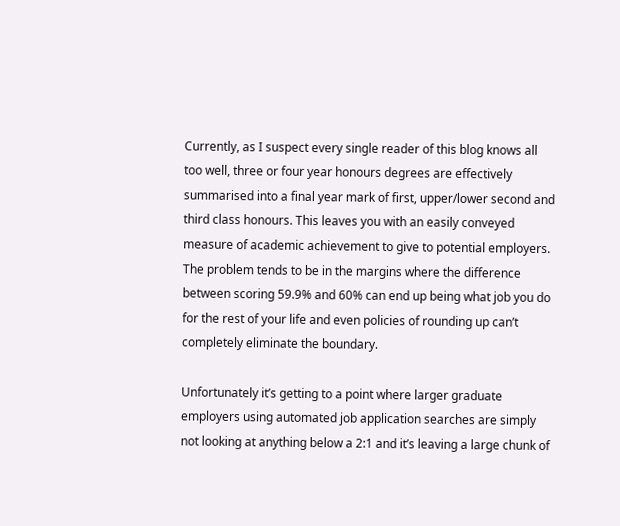Currently, as I suspect every single reader of this blog knows all too well, three or four year honours degrees are effectively summarised into a final year mark of first, upper/lower second and third class honours. This leaves you with an easily conveyed measure of academic achievement to give to potential employers. The problem tends to be in the margins where the difference between scoring 59.9% and 60% can end up being what job you do for the rest of your life and even policies of rounding up can’t completely eliminate the boundary.

Unfortunately it’s getting to a point where larger graduate employers using automated job application searches are simply not looking at anything below a 2:1 and it’s leaving a large chunk of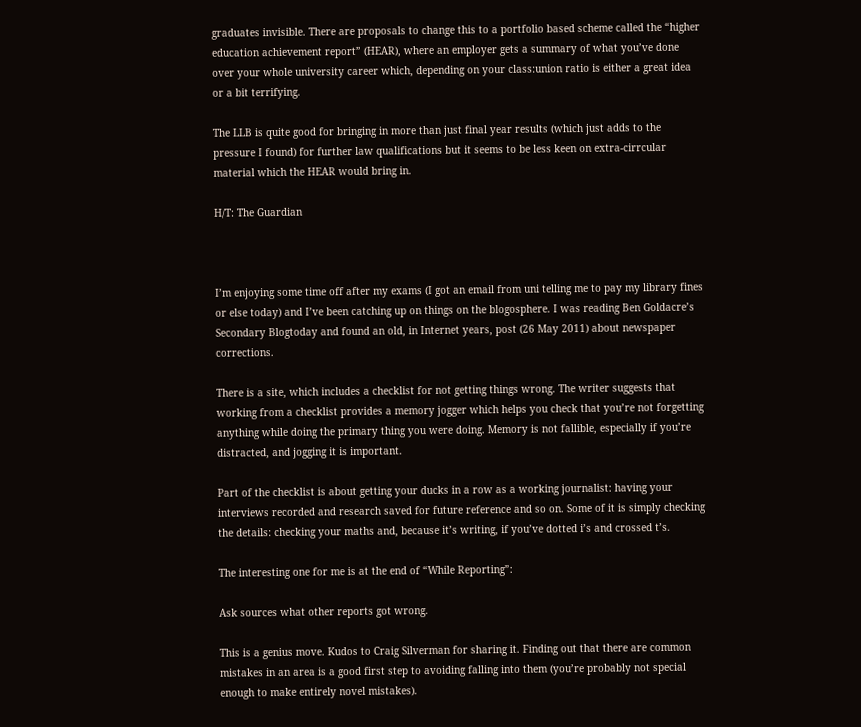graduates invisible. There are proposals to change this to a portfolio based scheme called the “higher education achievement report” (HEAR), where an employer gets a summary of what you’ve done over your whole university career which, depending on your class:union ratio is either a great idea or a bit terrifying.

The LLB is quite good for bringing in more than just final year results (which just adds to the pressure I found) for further law qualifications but it seems to be less keen on extra-cirrcular material which the HEAR would bring in.

H/T: The Guardian



I’m enjoying some time off after my exams (I got an email from uni telling me to pay my library fines or else today) and I’ve been catching up on things on the blogosphere. I was reading Ben Goldacre’s Secondary Blogtoday and found an old, in Internet years, post (26 May 2011) about newspaper corrections.

There is a site, which includes a checklist for not getting things wrong. The writer suggests that working from a checklist provides a memory jogger which helps you check that you’re not forgetting anything while doing the primary thing you were doing. Memory is not fallible, especially if you’re distracted, and jogging it is important.

Part of the checklist is about getting your ducks in a row as a working journalist: having your interviews recorded and research saved for future reference and so on. Some of it is simply checking the details: checking your maths and, because it’s writing, if you’ve dotted i’s and crossed t’s.

The interesting one for me is at the end of “While Reporting”:

Ask sources what other reports got wrong.

This is a genius move. Kudos to Craig Silverman for sharing it. Finding out that there are common mistakes in an area is a good first step to avoiding falling into them (you’re probably not special enough to make entirely novel mistakes).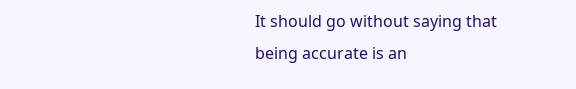It should go without saying that being accurate is an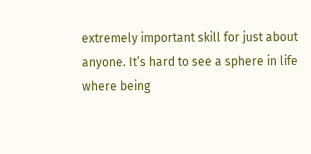extremely important skill for just about anyone. It’s hard to see a sphere in life where being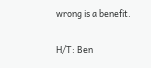wrong is a benefit.

H/T: Ben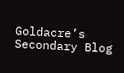Goldacre’s Secondary Blog